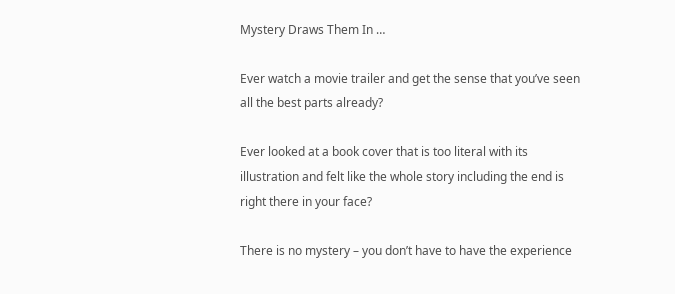Mystery Draws Them In …

Ever watch a movie trailer and get the sense that you’ve seen all the best parts already?

Ever looked at a book cover that is too literal with its illustration and felt like the whole story including the end is right there in your face?

There is no mystery – you don’t have to have the experience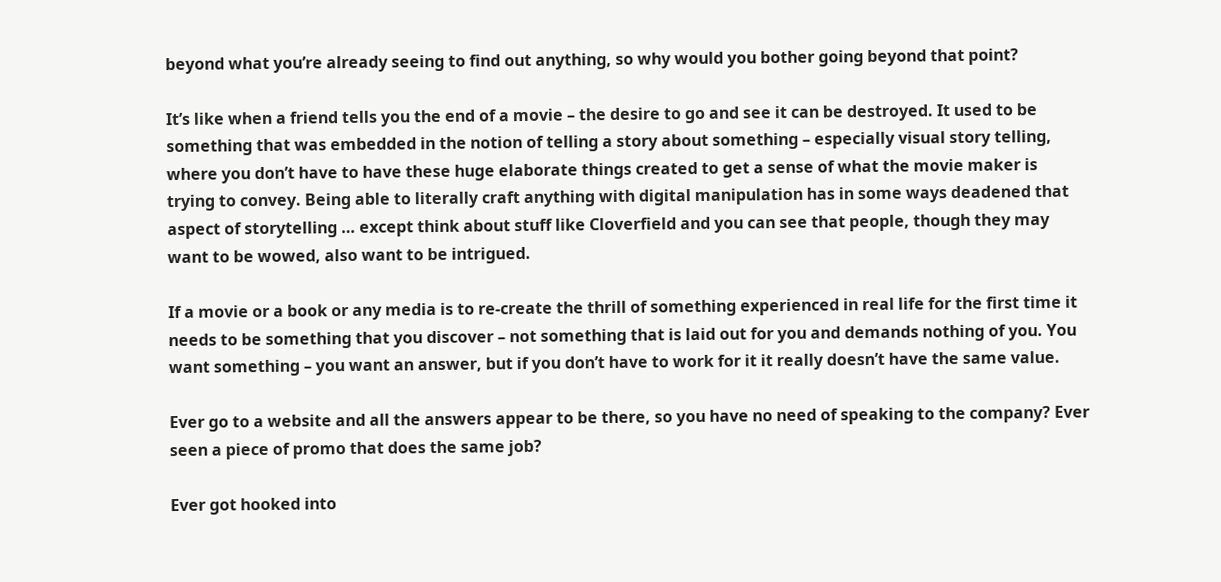beyond what you’re already seeing to find out anything, so why would you bother going beyond that point?

It’s like when a friend tells you the end of a movie – the desire to go and see it can be destroyed. It used to be something that was embedded in the notion of telling a story about something – especially visual story telling, where you don’t have to have these huge elaborate things created to get a sense of what the movie maker is trying to convey. Being able to literally craft anything with digital manipulation has in some ways deadened that aspect of storytelling … except think about stuff like Cloverfield and you can see that people, though they may want to be wowed, also want to be intrigued.

If a movie or a book or any media is to re-create the thrill of something experienced in real life for the first time it needs to be something that you discover – not something that is laid out for you and demands nothing of you. You want something – you want an answer, but if you don’t have to work for it it really doesn’t have the same value.

Ever go to a website and all the answers appear to be there, so you have no need of speaking to the company? Ever seen a piece of promo that does the same job?

Ever got hooked into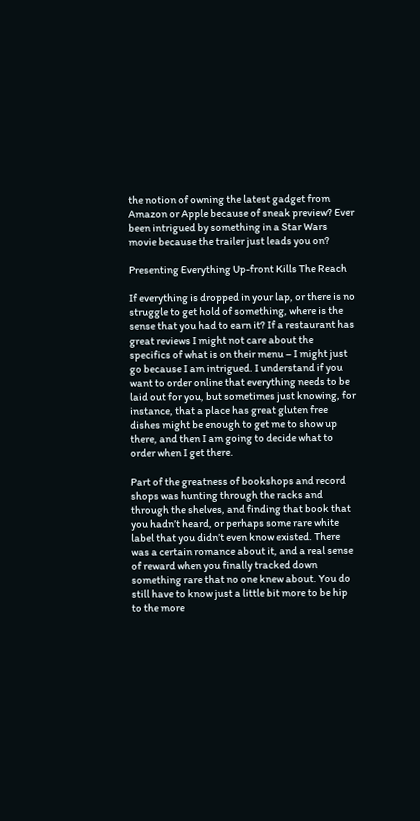the notion of owning the latest gadget from Amazon or Apple because of sneak preview? Ever been intrigued by something in a Star Wars movie because the trailer just leads you on?

Presenting Everything Up-front Kills The Reach

If everything is dropped in your lap, or there is no struggle to get hold of something, where is the sense that you had to earn it? If a restaurant has great reviews I might not care about the specifics of what is on their menu – I might just go because I am intrigued. I understand if you want to order online that everything needs to be laid out for you, but sometimes just knowing, for instance, that a place has great gluten free dishes might be enough to get me to show up there, and then I am going to decide what to order when I get there.

Part of the greatness of bookshops and record shops was hunting through the racks and through the shelves, and finding that book that you hadn’t heard, or perhaps some rare white label that you didn’t even know existed. There was a certain romance about it, and a real sense of reward when you finally tracked down something rare that no one knew about. You do still have to know just a little bit more to be hip to the more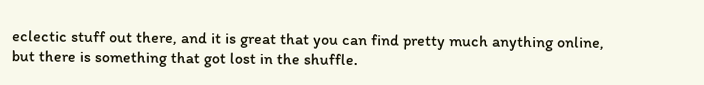eclectic stuff out there, and it is great that you can find pretty much anything online, but there is something that got lost in the shuffle.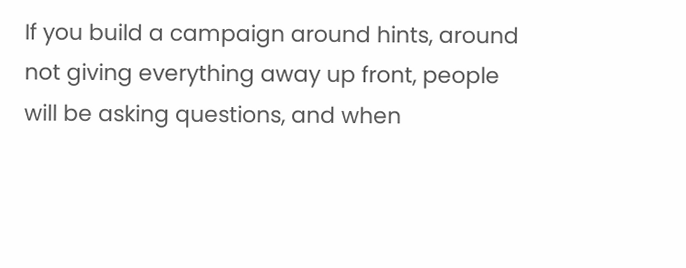If you build a campaign around hints, around not giving everything away up front, people will be asking questions, and when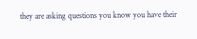they are asking questions you know you have their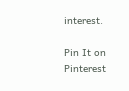interest.

Pin It on Pinterest